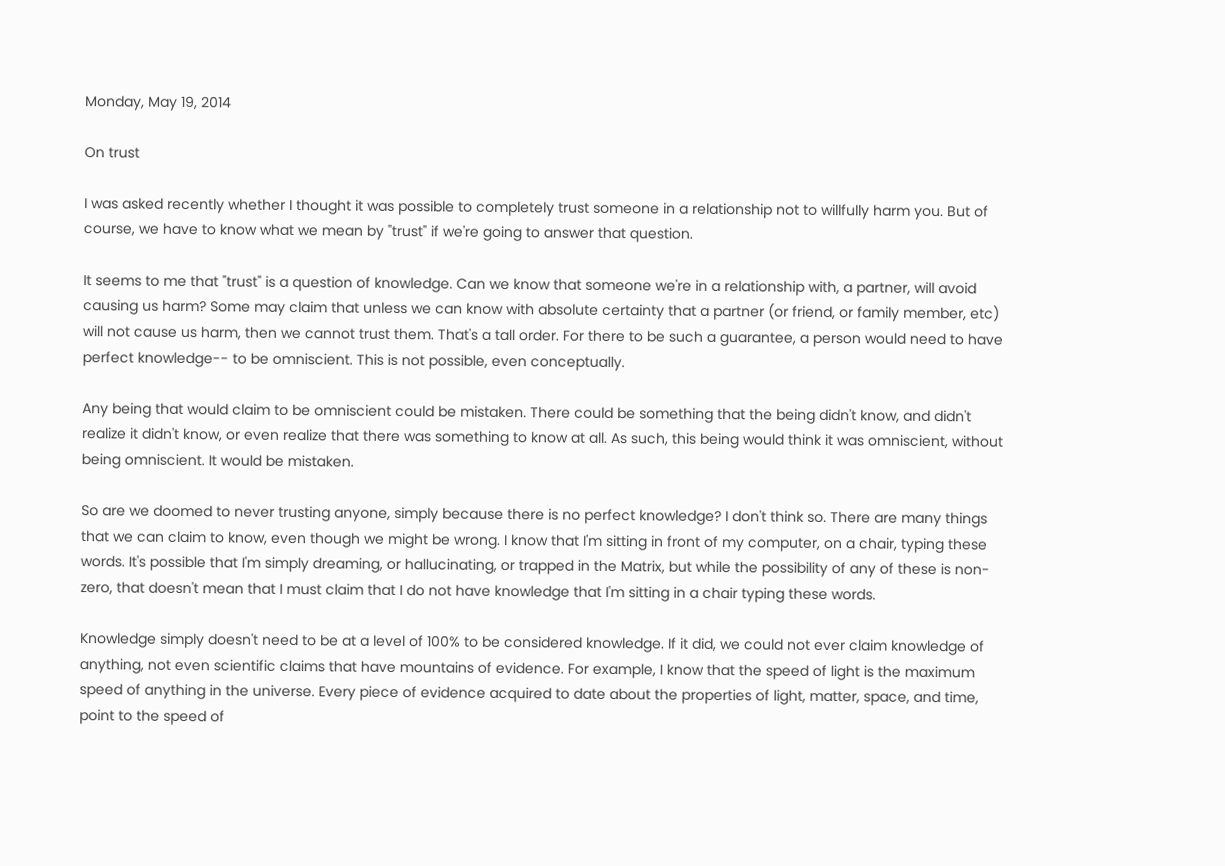Monday, May 19, 2014

On trust

I was asked recently whether I thought it was possible to completely trust someone in a relationship not to willfully harm you. But of course, we have to know what we mean by "trust" if we're going to answer that question.

It seems to me that "trust" is a question of knowledge. Can we know that someone we're in a relationship with, a partner, will avoid causing us harm? Some may claim that unless we can know with absolute certainty that a partner (or friend, or family member, etc) will not cause us harm, then we cannot trust them. That's a tall order. For there to be such a guarantee, a person would need to have perfect knowledge-- to be omniscient. This is not possible, even conceptually.

Any being that would claim to be omniscient could be mistaken. There could be something that the being didn't know, and didn't realize it didn't know, or even realize that there was something to know at all. As such, this being would think it was omniscient, without being omniscient. It would be mistaken.

So are we doomed to never trusting anyone, simply because there is no perfect knowledge? I don't think so. There are many things that we can claim to know, even though we might be wrong. I know that I'm sitting in front of my computer, on a chair, typing these words. It's possible that I'm simply dreaming, or hallucinating, or trapped in the Matrix, but while the possibility of any of these is non-zero, that doesn't mean that I must claim that I do not have knowledge that I'm sitting in a chair typing these words.

Knowledge simply doesn't need to be at a level of 100% to be considered knowledge. If it did, we could not ever claim knowledge of anything, not even scientific claims that have mountains of evidence. For example, I know that the speed of light is the maximum speed of anything in the universe. Every piece of evidence acquired to date about the properties of light, matter, space, and time, point to the speed of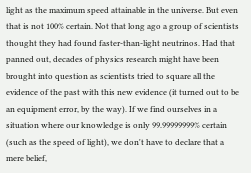light as the maximum speed attainable in the universe. But even that is not 100% certain. Not that long ago a group of scientists thought they had found faster-than-light neutrinos. Had that panned out, decades of physics research might have been brought into question as scientists tried to square all the evidence of the past with this new evidence (it turned out to be an equipment error, by the way). If we find ourselves in a situation where our knowledge is only 99.99999999% certain (such as the speed of light), we don't have to declare that a mere belief,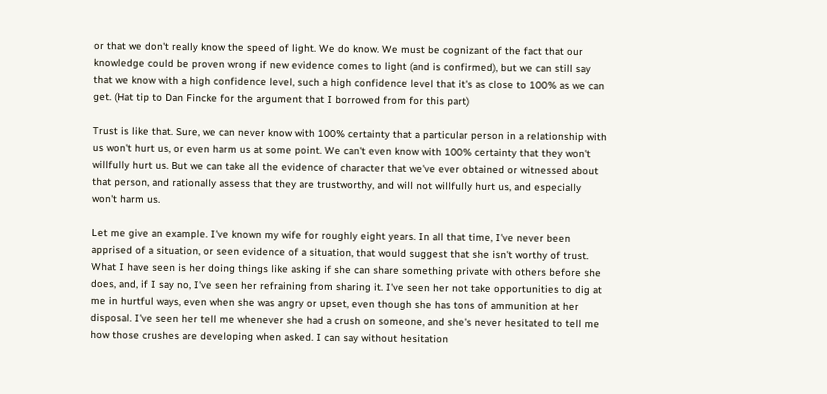or that we don't really know the speed of light. We do know. We must be cognizant of the fact that our knowledge could be proven wrong if new evidence comes to light (and is confirmed), but we can still say that we know with a high confidence level, such a high confidence level that it's as close to 100% as we can get. (Hat tip to Dan Fincke for the argument that I borrowed from for this part)

Trust is like that. Sure, we can never know with 100% certainty that a particular person in a relationship with us won't hurt us, or even harm us at some point. We can't even know with 100% certainty that they won't willfully hurt us. But we can take all the evidence of character that we've ever obtained or witnessed about that person, and rationally assess that they are trustworthy, and will not willfully hurt us, and especially won't harm us.

Let me give an example. I've known my wife for roughly eight years. In all that time, I've never been apprised of a situation, or seen evidence of a situation, that would suggest that she isn't worthy of trust. What I have seen is her doing things like asking if she can share something private with others before she does, and, if I say no, I've seen her refraining from sharing it. I've seen her not take opportunities to dig at me in hurtful ways, even when she was angry or upset, even though she has tons of ammunition at her disposal. I've seen her tell me whenever she had a crush on someone, and she's never hesitated to tell me how those crushes are developing when asked. I can say without hesitation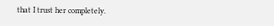that I trust her completely.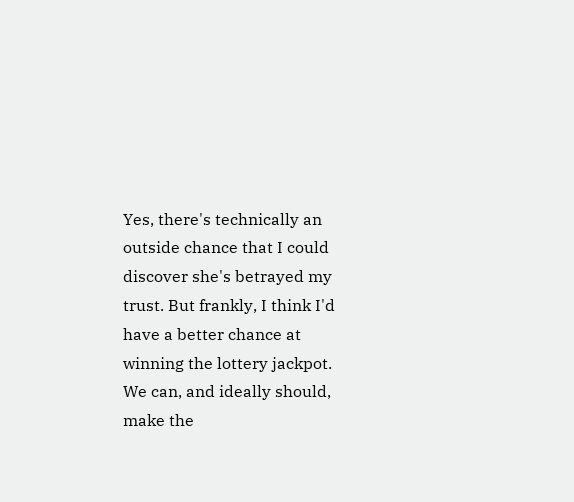Yes, there's technically an outside chance that I could discover she's betrayed my trust. But frankly, I think I'd have a better chance at winning the lottery jackpot. We can, and ideally should, make the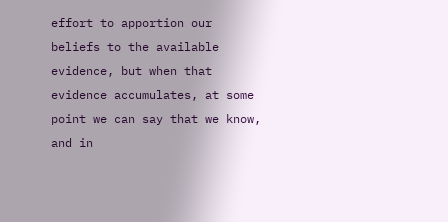effort to apportion our beliefs to the available evidence, but when that evidence accumulates, at some point we can say that we know, and in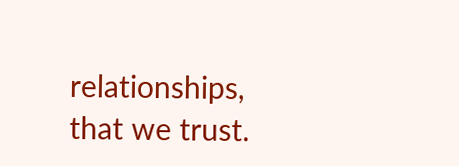relationships, that we trust.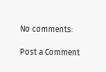No comments:

Post a Comment